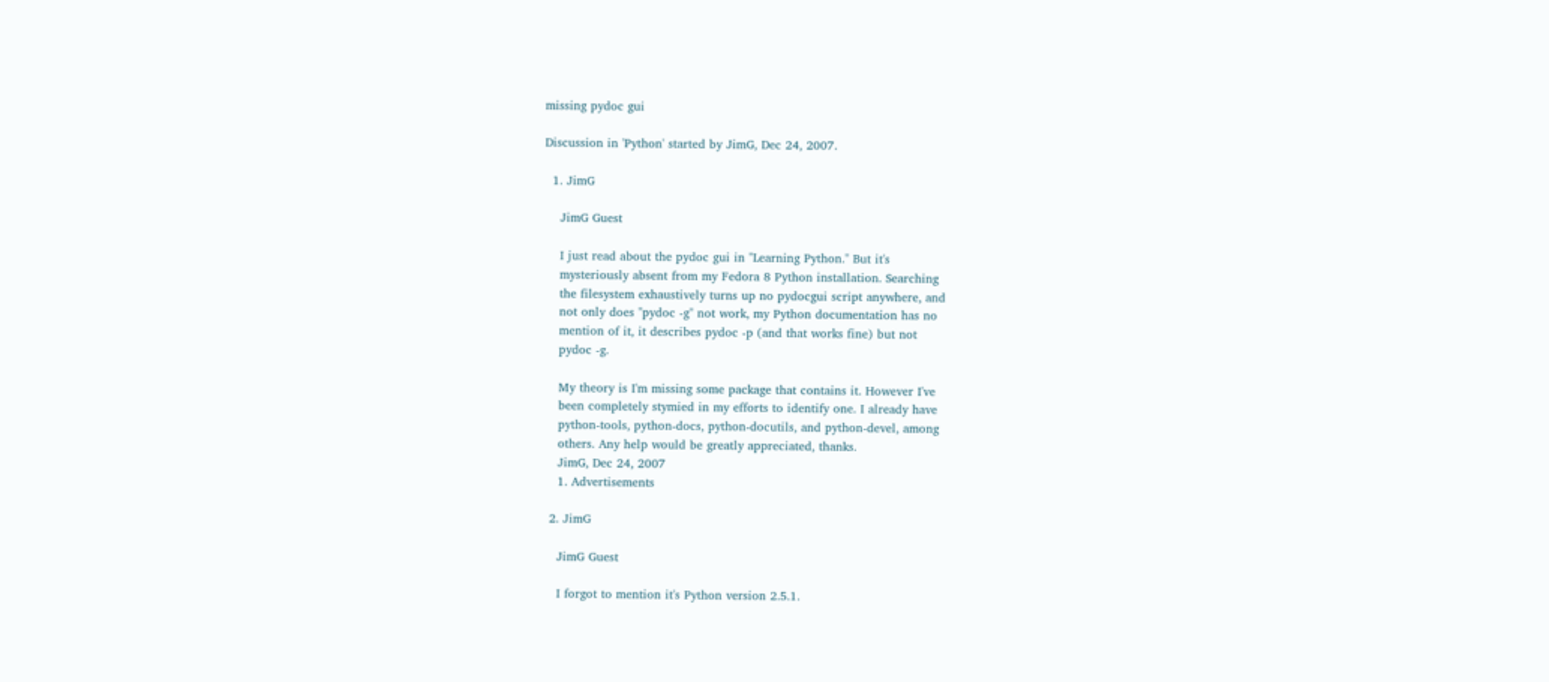missing pydoc gui

Discussion in 'Python' started by JimG, Dec 24, 2007.

  1. JimG

    JimG Guest

    I just read about the pydoc gui in "Learning Python." But it's
    mysteriously absent from my Fedora 8 Python installation. Searching
    the filesystem exhaustively turns up no pydocgui script anywhere, and
    not only does "pydoc -g" not work, my Python documentation has no
    mention of it, it describes pydoc -p (and that works fine) but not
    pydoc -g.

    My theory is I'm missing some package that contains it. However I've
    been completely stymied in my efforts to identify one. I already have
    python-tools, python-docs, python-docutils, and python-devel, among
    others. Any help would be greatly appreciated, thanks.
    JimG, Dec 24, 2007
    1. Advertisements

  2. JimG

    JimG Guest

    I forgot to mention it's Python version 2.5.1.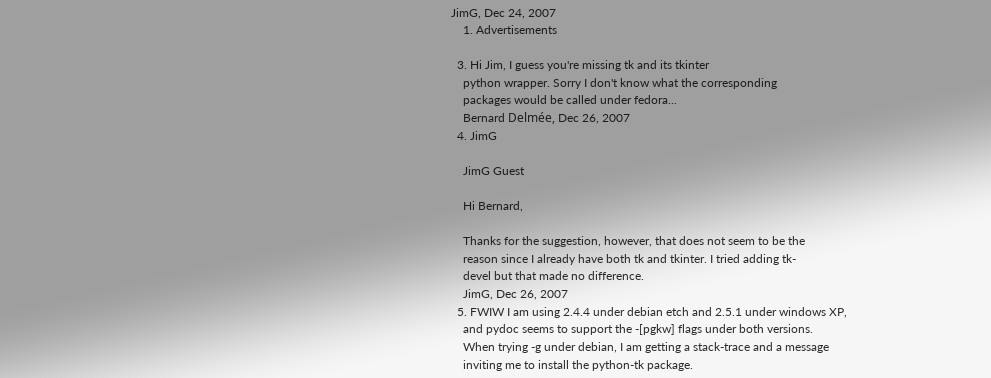JimG, Dec 24, 2007
    1. Advertisements

  3. Hi Jim, I guess you're missing tk and its tkinter
    python wrapper. Sorry I don't know what the corresponding
    packages would be called under fedora...
    Bernard Delmée, Dec 26, 2007
  4. JimG

    JimG Guest

    Hi Bernard,

    Thanks for the suggestion, however, that does not seem to be the
    reason since I already have both tk and tkinter. I tried adding tk-
    devel but that made no difference.
    JimG, Dec 26, 2007
  5. FWIW I am using 2.4.4 under debian etch and 2.5.1 under windows XP,
    and pydoc seems to support the -[pgkw] flags under both versions.
    When trying -g under debian, I am getting a stack-trace and a message
    inviting me to install the python-tk package.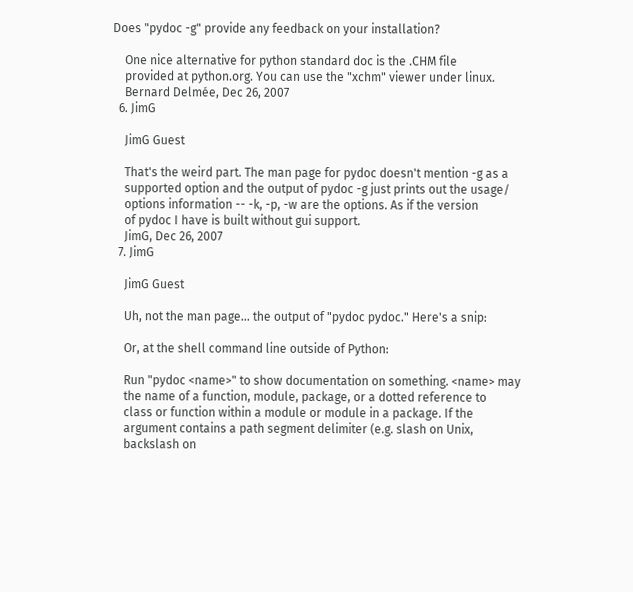Does "pydoc -g" provide any feedback on your installation?

    One nice alternative for python standard doc is the .CHM file
    provided at python.org. You can use the "xchm" viewer under linux.
    Bernard Delmée, Dec 26, 2007
  6. JimG

    JimG Guest

    That's the weird part. The man page for pydoc doesn't mention -g as a
    supported option and the output of pydoc -g just prints out the usage/
    options information -- -k, -p, -w are the options. As if the version
    of pydoc I have is built without gui support.
    JimG, Dec 26, 2007
  7. JimG

    JimG Guest

    Uh, not the man page... the output of "pydoc pydoc." Here's a snip:

    Or, at the shell command line outside of Python:

    Run "pydoc <name>" to show documentation on something. <name> may
    the name of a function, module, package, or a dotted reference to
    class or function within a module or module in a package. If the
    argument contains a path segment delimiter (e.g. slash on Unix,
    backslash on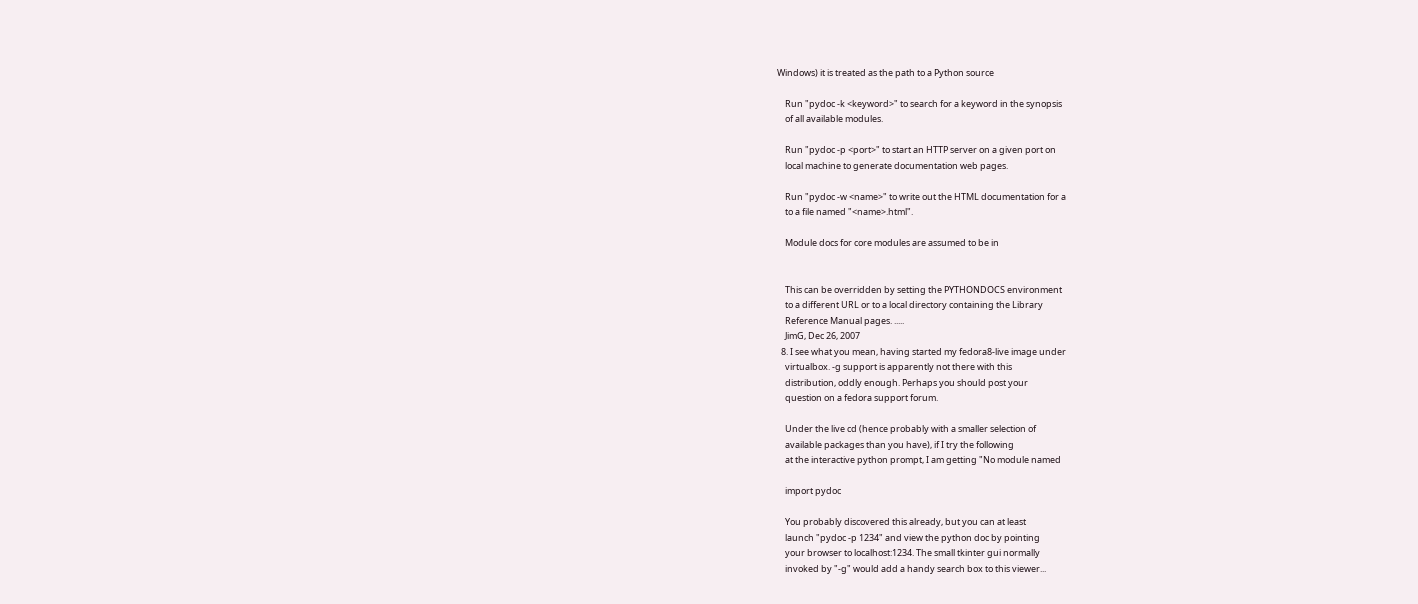Windows) it is treated as the path to a Python source

    Run "pydoc -k <keyword>" to search for a keyword in the synopsis
    of all available modules.

    Run "pydoc -p <port>" to start an HTTP server on a given port on
    local machine to generate documentation web pages.

    Run "pydoc -w <name>" to write out the HTML documentation for a
    to a file named "<name>.html".

    Module docs for core modules are assumed to be in


    This can be overridden by setting the PYTHONDOCS environment
    to a different URL or to a local directory containing the Library
    Reference Manual pages. .....
    JimG, Dec 26, 2007
  8. I see what you mean, having started my fedora8-live image under
    virtualbox. -g support is apparently not there with this
    distribution, oddly enough. Perhaps you should post your
    question on a fedora support forum.

    Under the live cd (hence probably with a smaller selection of
    available packages than you have), if I try the following
    at the interactive python prompt, I am getting "No module named

    import pydoc

    You probably discovered this already, but you can at least
    launch "pydoc -p 1234" and view the python doc by pointing
    your browser to localhost:1234. The small tkinter gui normally
    invoked by "-g" would add a handy search box to this viewer...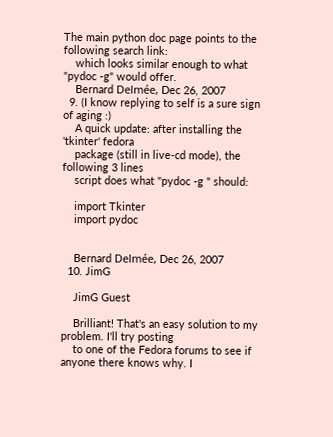The main python doc page points to the following search link:
    which looks similar enough to what "pydoc -g" would offer.
    Bernard Delmée, Dec 26, 2007
  9. (I know replying to self is a sure sign of aging :)
    A quick update: after installing the 'tkinter' fedora
    package (still in live-cd mode), the following 3 lines
    script does what "pydoc -g " should:

    import Tkinter
    import pydoc


    Bernard Delmée, Dec 26, 2007
  10. JimG

    JimG Guest

    Brilliant! That's an easy solution to my problem. I'll try posting
    to one of the Fedora forums to see if anyone there knows why. I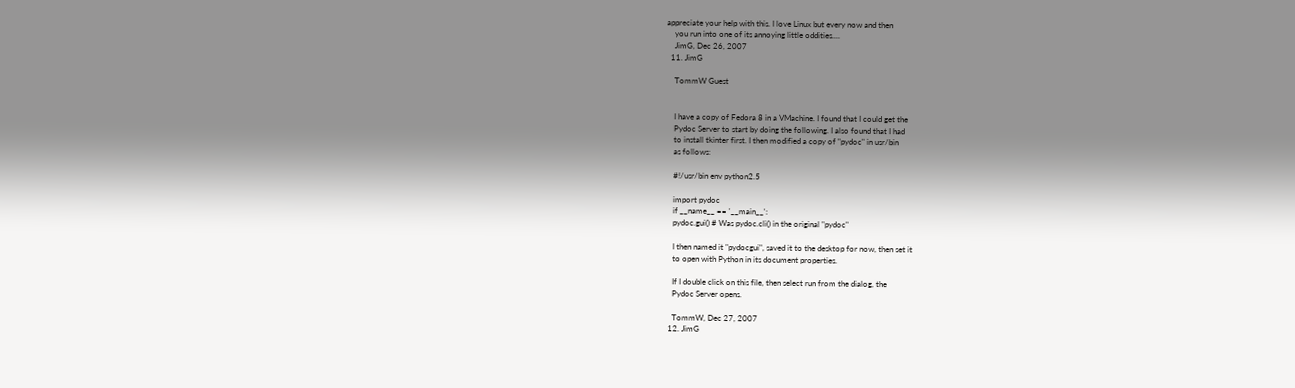appreciate your help with this. I love Linux but every now and then
    you run into one of its annoying little oddities....
    JimG, Dec 26, 2007
  11. JimG

    TommW Guest


    I have a copy of Fedora 8 in a VMachine. I found that I could get the
    Pydoc Server to start by doing the following. I also found that I had
    to install tkinter first. I then modified a copy of "pydoc" in usr/bin
    as follows:

    #!/usr/bin env python2.5

    import pydoc
    if __name__ == '__main__':
    pydoc.gui() # Was pydoc.cli() in the original "pydoc"

    I then named it "pydocgui", saved it to the desktop for now, then set it
    to open with Python in its document properties.

    If I double click on this file, then select run from the dialog, the
    Pydoc Server opens.

    TommW, Dec 27, 2007
  12. JimG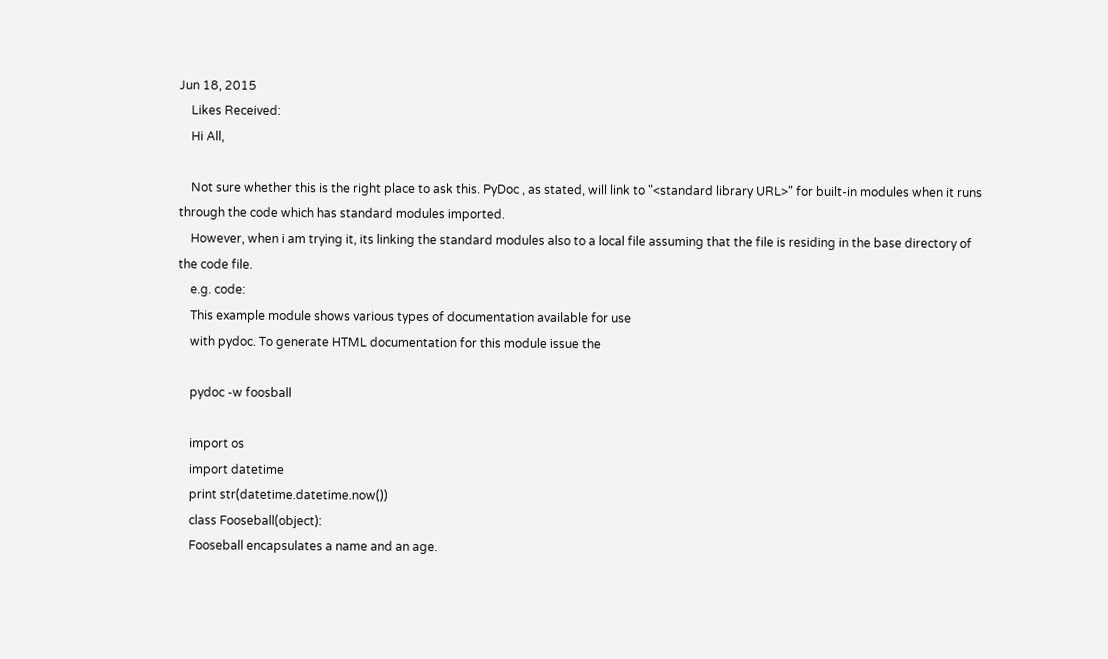Jun 18, 2015
    Likes Received:
    Hi All,

    Not sure whether this is the right place to ask this. PyDoc , as stated, will link to "<standard library URL>" for built-in modules when it runs through the code which has standard modules imported.
    However, when i am trying it, its linking the standard modules also to a local file assuming that the file is residing in the base directory of the code file.
    e.g. code:
    This example module shows various types of documentation available for use
    with pydoc. To generate HTML documentation for this module issue the

    pydoc -w foosball

    import os
    import datetime
    print str(datetime.datetime.now())
    class Fooseball(object):
    Fooseball encapsulates a name and an age.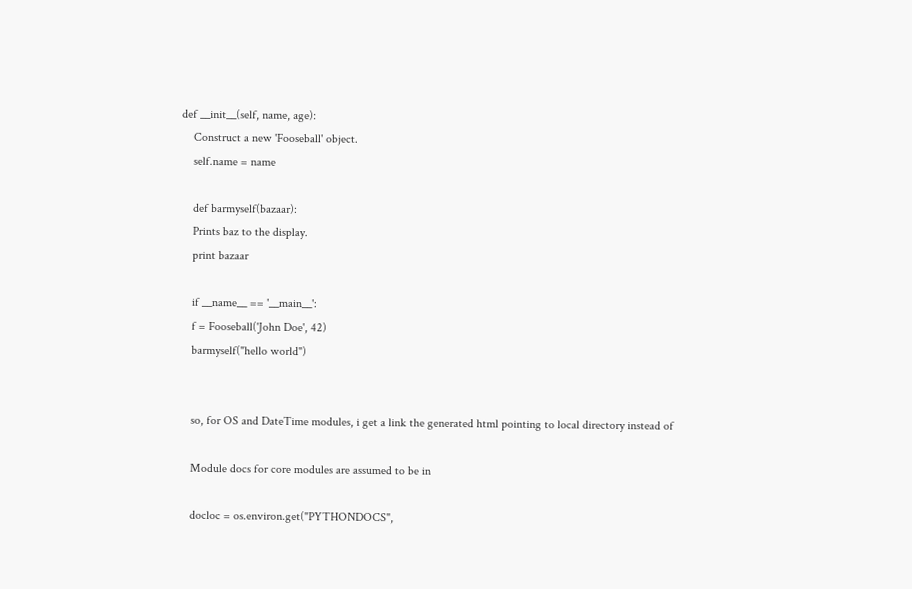def __init__(self, name, age):
    Construct a new 'Fooseball' object.
    self.name = name

    def barmyself(bazaar):
    Prints baz to the display.
    print bazaar

    if __name__ == '__main__':
    f = Fooseball('John Doe', 42)
    barmyself("hello world")


    so, for OS and DateTime modules, i get a link the generated html pointing to local directory instead of

    Module docs for core modules are assumed to be in

    docloc = os.environ.get("PYTHONDOCS",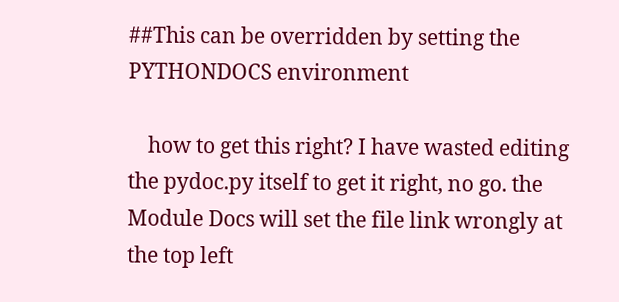##This can be overridden by setting the PYTHONDOCS environment

    how to get this right? I have wasted editing the pydoc.py itself to get it right, no go. the Module Docs will set the file link wrongly at the top left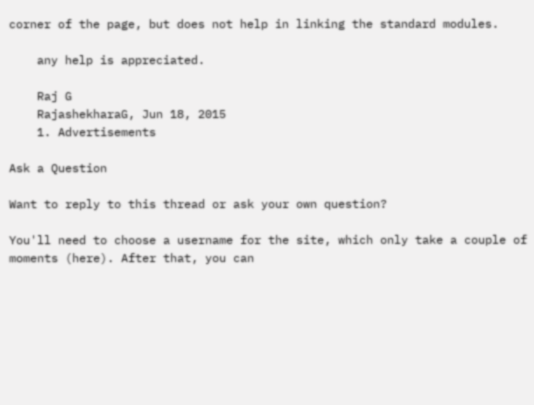corner of the page, but does not help in linking the standard modules.

    any help is appreciated.

    Raj G
    RajashekharaG, Jun 18, 2015
    1. Advertisements

Ask a Question

Want to reply to this thread or ask your own question?

You'll need to choose a username for the site, which only take a couple of moments (here). After that, you can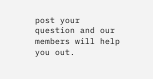post your question and our members will help you out.